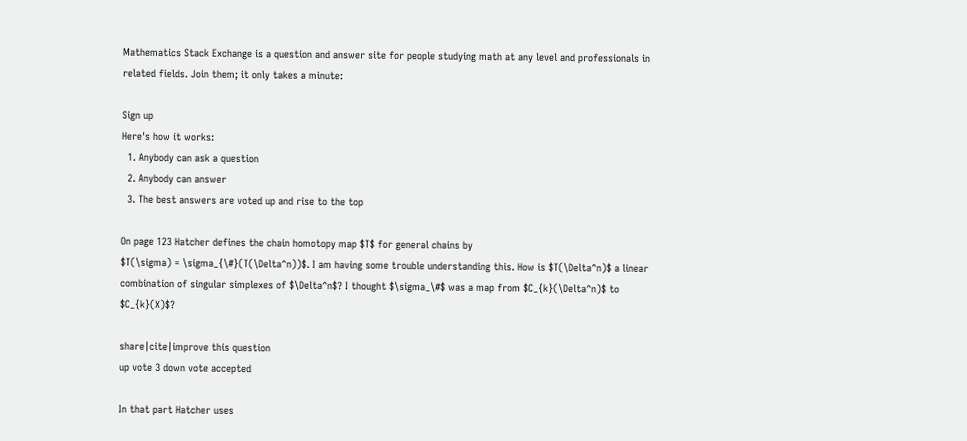Mathematics Stack Exchange is a question and answer site for people studying math at any level and professionals in related fields. Join them; it only takes a minute:

Sign up
Here's how it works:
  1. Anybody can ask a question
  2. Anybody can answer
  3. The best answers are voted up and rise to the top

On page 123 Hatcher defines the chain homotopy map $T$ for general chains by
$T(\sigma) = \sigma_{\#}(T(\Delta^n))$. I am having some trouble understanding this. How is $T(\Delta^n)$ a linear combination of singular simplexes of $\Delta^n$? I thought $\sigma_\#$ was a map from $C_{k}(\Delta^n)$ to $C_{k}(X)$?

share|cite|improve this question
up vote 3 down vote accepted

In that part Hatcher uses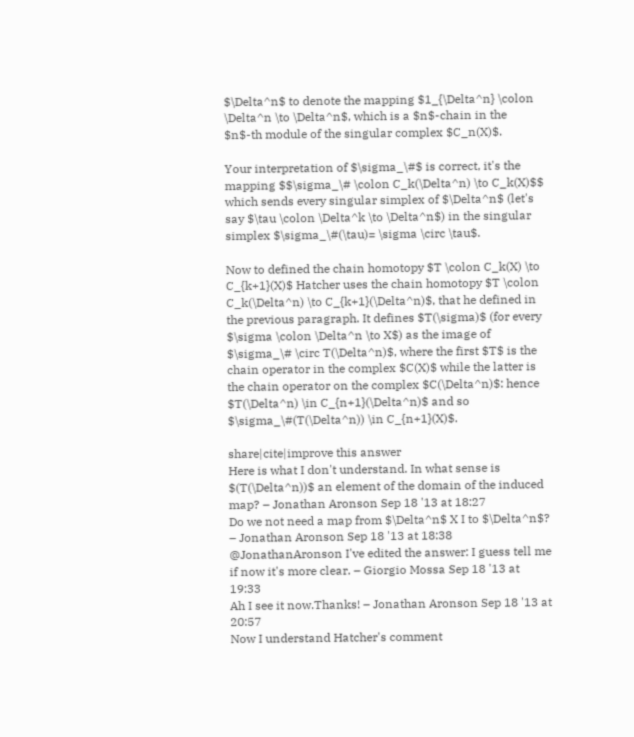$\Delta^n$ to denote the mapping $1_{\Delta^n} \colon \Delta^n \to \Delta^n$, which is a $n$-chain in the $n$-th module of the singular complex $C_n(X)$.

Your interpretation of $\sigma_\#$ is correct, it's the mapping $$\sigma_\# \colon C_k(\Delta^n) \to C_k(X)$$ which sends every singular simplex of $\Delta^n$ (let's say $\tau \colon \Delta^k \to \Delta^n$) in the singular simplex $\sigma_\#(\tau)= \sigma \circ \tau$.

Now to defined the chain homotopy $T \colon C_k(X) \to C_{k+1}(X)$ Hatcher uses the chain homotopy $T \colon C_k(\Delta^n) \to C_{k+1}(\Delta^n)$, that he defined in the previous paragraph. It defines $T(\sigma)$ (for every $\sigma \colon \Delta^n \to X$) as the image of $\sigma_\# \circ T(\Delta^n)$, where the first $T$ is the chain operator in the complex $C(X)$ while the latter is the chain operator on the complex $C(\Delta^n)$: hence $T(\Delta^n) \in C_{n+1}(\Delta^n)$ and so $\sigma_\#(T(\Delta^n)) \in C_{n+1}(X)$.

share|cite|improve this answer
Here is what I don't understand. In what sense is $(T(\Delta^n))$ an element of the domain of the induced map? – Jonathan Aronson Sep 18 '13 at 18:27
Do we not need a map from $\Delta^n$ X I to $\Delta^n$? – Jonathan Aronson Sep 18 '13 at 18:38
@JonathanAronson I've edited the answer: I guess tell me if now it's more clear. – Giorgio Mossa Sep 18 '13 at 19:33
Ah I see it now.Thanks! – Jonathan Aronson Sep 18 '13 at 20:57
Now I understand Hatcher's comment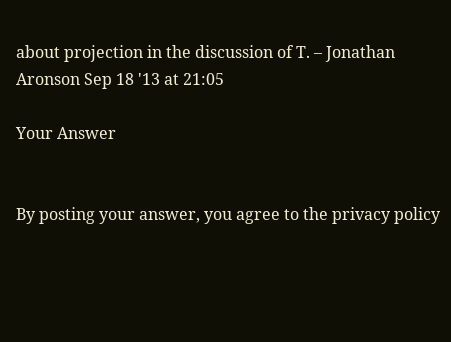about projection in the discussion of T. – Jonathan Aronson Sep 18 '13 at 21:05

Your Answer


By posting your answer, you agree to the privacy policy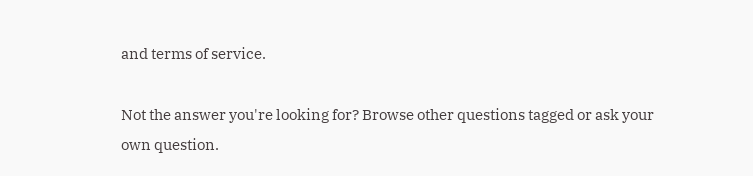and terms of service.

Not the answer you're looking for? Browse other questions tagged or ask your own question.